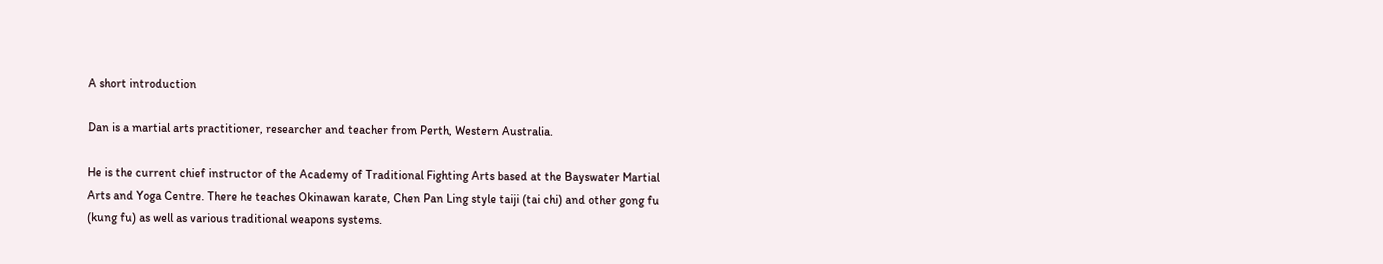A short introduction

Dan is a martial arts practitioner, researcher and teacher from Perth, Western Australia.

He is the current chief instructor of the Academy of Traditional Fighting Arts based at the Bayswater Martial Arts and Yoga Centre. There he teaches Okinawan karate, Chen Pan Ling style taiji (tai chi) and other gong fu (kung fu) as well as various traditional weapons systems.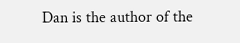Dan is the author of the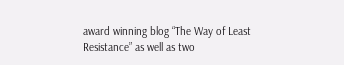award winning blog “The Way of Least Resistance” as well as two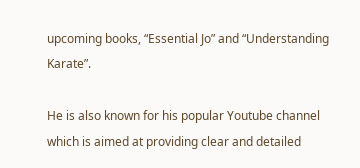upcoming books, “Essential Jo” and “Understanding Karate”.

He is also known for his popular Youtube channel which is aimed at providing clear and detailed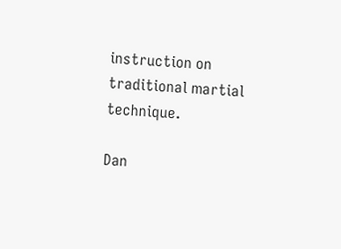instruction on traditional martial technique.

Dan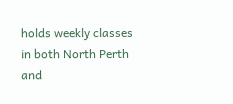holds weekly classes in both North Perth and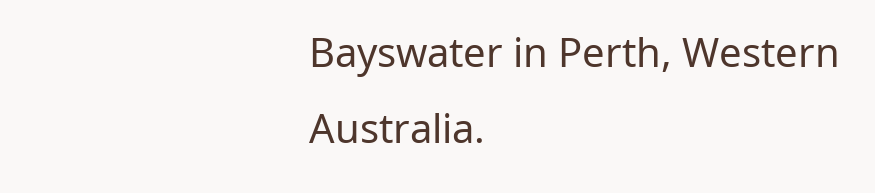Bayswater in Perth, Western Australia.